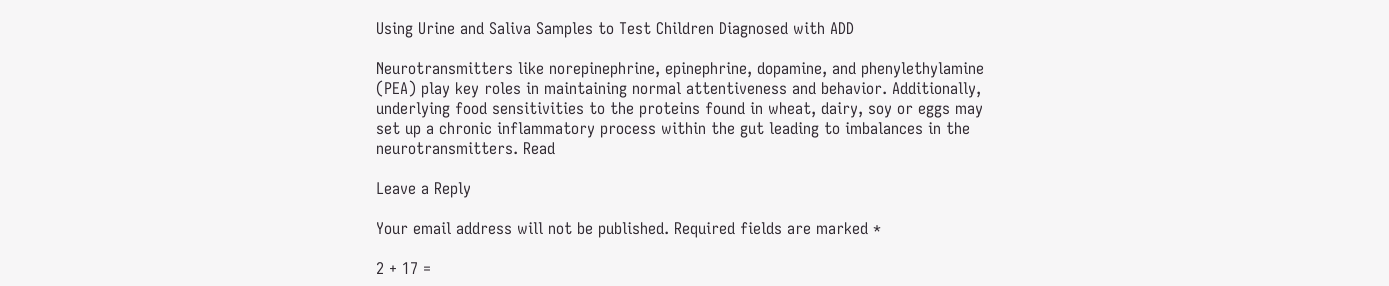Using Urine and Saliva Samples to Test Children Diagnosed with ADD

Neurotransmitters like norepinephrine, epinephrine, dopamine, and phenylethylamine (PEA) play key roles in maintaining normal attentiveness and behavior. Additionally, underlying food sensitivities to the proteins found in wheat, dairy, soy or eggs may set up a chronic inflammatory process within the gut leading to imbalances in the neurotransmitters. Read

Leave a Reply

Your email address will not be published. Required fields are marked *

2 + 17 =